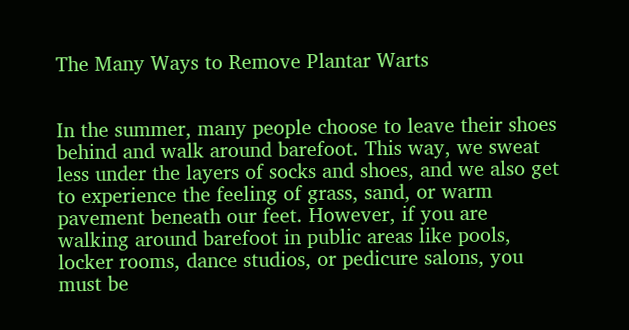The Many Ways to Remove Plantar Warts


In the summer, many people choose to leave their shoes behind and walk around barefoot. This way, we sweat less under the layers of socks and shoes, and we also get to experience the feeling of grass, sand, or warm pavement beneath our feet. However, if you are walking around barefoot in public areas like pools, locker rooms, dance studios, or pedicure salons, you must be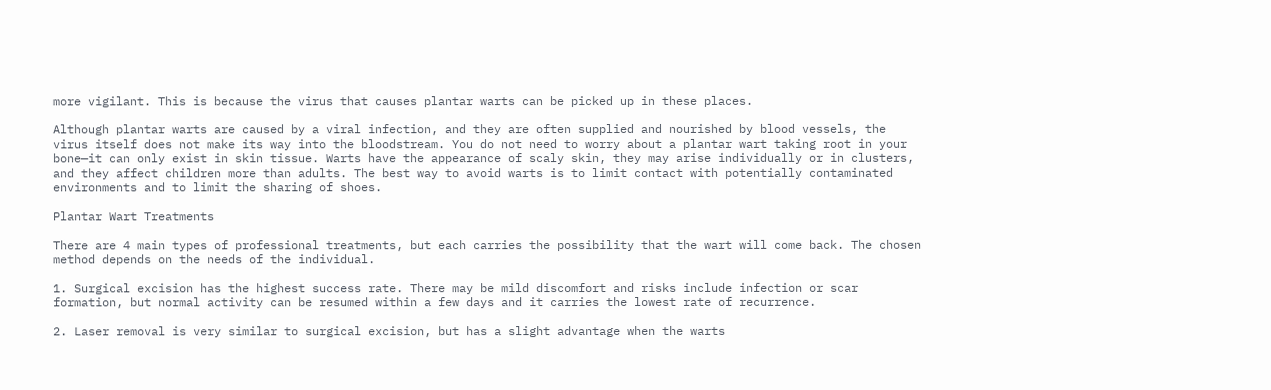more vigilant. This is because the virus that causes plantar warts can be picked up in these places.

Although plantar warts are caused by a viral infection, and they are often supplied and nourished by blood vessels, the virus itself does not make its way into the bloodstream. You do not need to worry about a plantar wart taking root in your bone—it can only exist in skin tissue. Warts have the appearance of scaly skin, they may arise individually or in clusters, and they affect children more than adults. The best way to avoid warts is to limit contact with potentially contaminated environments and to limit the sharing of shoes.

Plantar Wart Treatments

There are 4 main types of professional treatments, but each carries the possibility that the wart will come back. The chosen method depends on the needs of the individual.

1. Surgical excision has the highest success rate. There may be mild discomfort and risks include infection or scar formation, but normal activity can be resumed within a few days and it carries the lowest rate of recurrence.

2. Laser removal is very similar to surgical excision, but has a slight advantage when the warts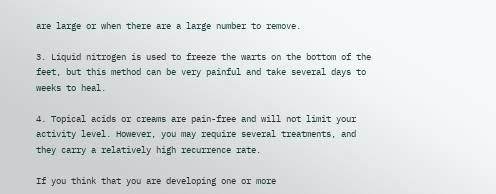are large or when there are a large number to remove.

3. Liquid nitrogen is used to freeze the warts on the bottom of the feet, but this method can be very painful and take several days to weeks to heal.

4. Topical acids or creams are pain-free and will not limit your activity level. However, you may require several treatments, and they carry a relatively high recurrence rate.

If you think that you are developing one or more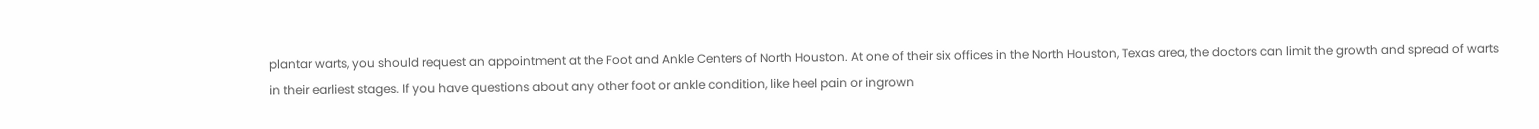plantar warts, you should request an appointment at the Foot and Ankle Centers of North Houston. At one of their six offices in the North Houston, Texas area, the doctors can limit the growth and spread of warts in their earliest stages. If you have questions about any other foot or ankle condition, like heel pain or ingrown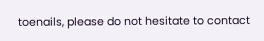toenails, please do not hesitate to contact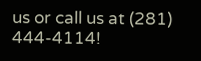us or call us at (281) 444-4114!